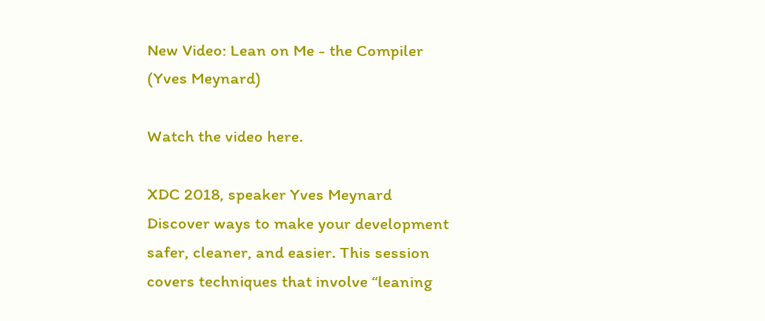New Video: Lean on Me - the Compiler (Yves Meynard)

Watch the video here.

XDC 2018, speaker Yves Meynard
Discover ways to make your development safer, cleaner, and easier. This session covers techniques that involve “leaning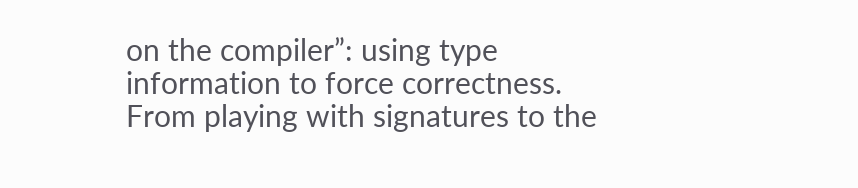on the compiler”: using type information to force correctness. From playing with signatures to the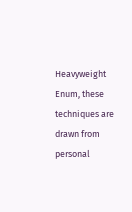Heavyweight Enum, these techniques are drawn from personal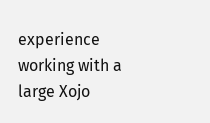experience working with a large Xojo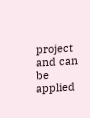project and can be applied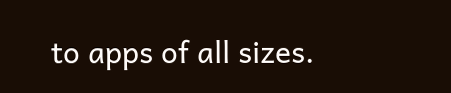to apps of all sizes.